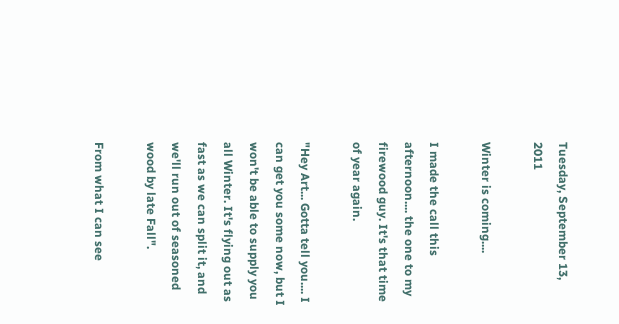Tuesday, September 13, 2011

Winter is coming....

I made the call this afternoon.... the one to my firewood guy. It's that time of year again.

"Hey Art... Gotta tell you.... I can get you some now, but I won't be able to supply you all Winter. It's flying out as fast as we can split it, and we'll run out of seasoned wood by late Fall".

From what I can see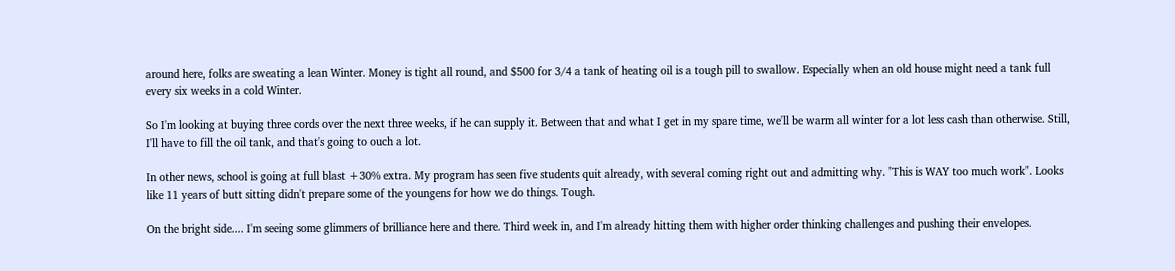around here, folks are sweating a lean Winter. Money is tight all round, and $500 for 3/4 a tank of heating oil is a tough pill to swallow. Especially when an old house might need a tank full every six weeks in a cold Winter.

So I'm looking at buying three cords over the next three weeks, if he can supply it. Between that and what I get in my spare time, we'll be warm all winter for a lot less cash than otherwise. Still, I'll have to fill the oil tank, and that's going to ouch a lot.

In other news, school is going at full blast +30% extra. My program has seen five students quit already, with several coming right out and admitting why. "This is WAY too much work". Looks like 11 years of butt sitting didn't prepare some of the youngens for how we do things. Tough.

On the bright side.... I'm seeing some glimmers of brilliance here and there. Third week in, and I'm already hitting them with higher order thinking challenges and pushing their envelopes.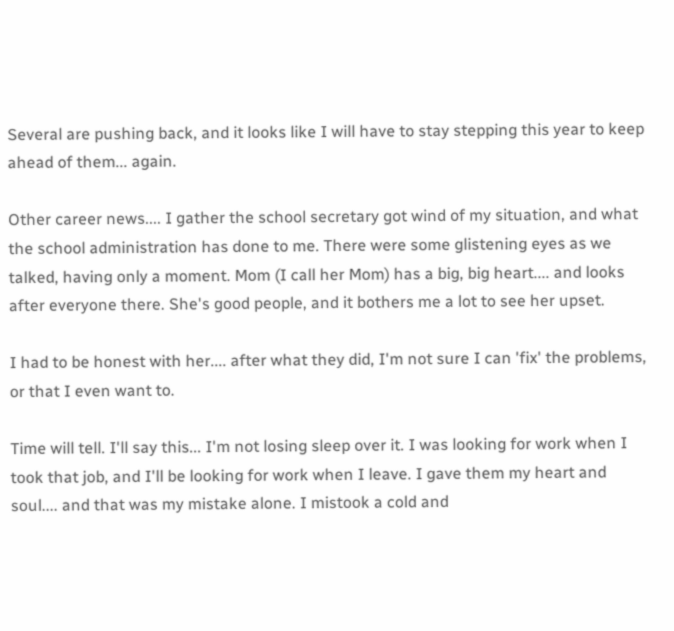Several are pushing back, and it looks like I will have to stay stepping this year to keep ahead of them... again.

Other career news.... I gather the school secretary got wind of my situation, and what the school administration has done to me. There were some glistening eyes as we talked, having only a moment. Mom (I call her Mom) has a big, big heart.... and looks after everyone there. She's good people, and it bothers me a lot to see her upset.

I had to be honest with her.... after what they did, I'm not sure I can 'fix' the problems, or that I even want to.

Time will tell. I'll say this... I'm not losing sleep over it. I was looking for work when I took that job, and I'll be looking for work when I leave. I gave them my heart and soul.... and that was my mistake alone. I mistook a cold and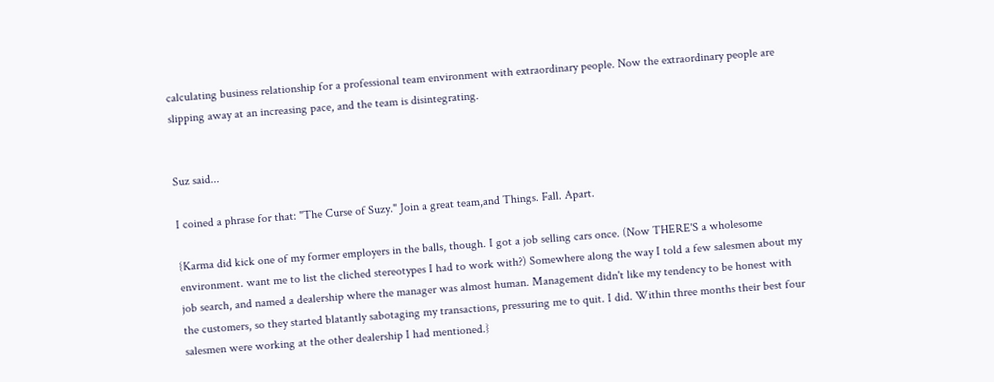calculating business relationship for a professional team environment with extraordinary people. Now the extraordinary people are slipping away at an increasing pace, and the team is disintegrating.


Suz said...

I coined a phrase for that: "The Curse of Suzy." Join a great team,and Things. Fall. Apart.

{Karma did kick one of my former employers in the balls, though. I got a job selling cars once. (Now THERE'S a wholesome environment. want me to list the cliched stereotypes I had to work with?) Somewhere along the way I told a few salesmen about my job search, and named a dealership where the manager was almost human. Management didn't like my tendency to be honest with the customers, so they started blatantly sabotaging my transactions, pressuring me to quit. I did. Within three months their best four salesmen were working at the other dealership I had mentioned.}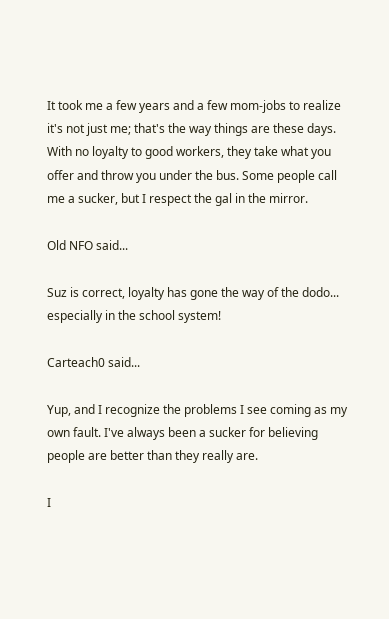It took me a few years and a few mom-jobs to realize it's not just me; that's the way things are these days. With no loyalty to good workers, they take what you offer and throw you under the bus. Some people call me a sucker, but I respect the gal in the mirror.

Old NFO said...

Suz is correct, loyalty has gone the way of the dodo... especially in the school system!

Carteach0 said...

Yup, and I recognize the problems I see coming as my own fault. I've always been a sucker for believing people are better than they really are.

I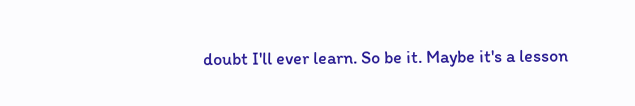doubt I'll ever learn. So be it. Maybe it's a lesson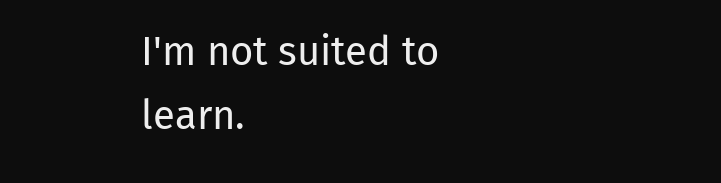I'm not suited to learn.